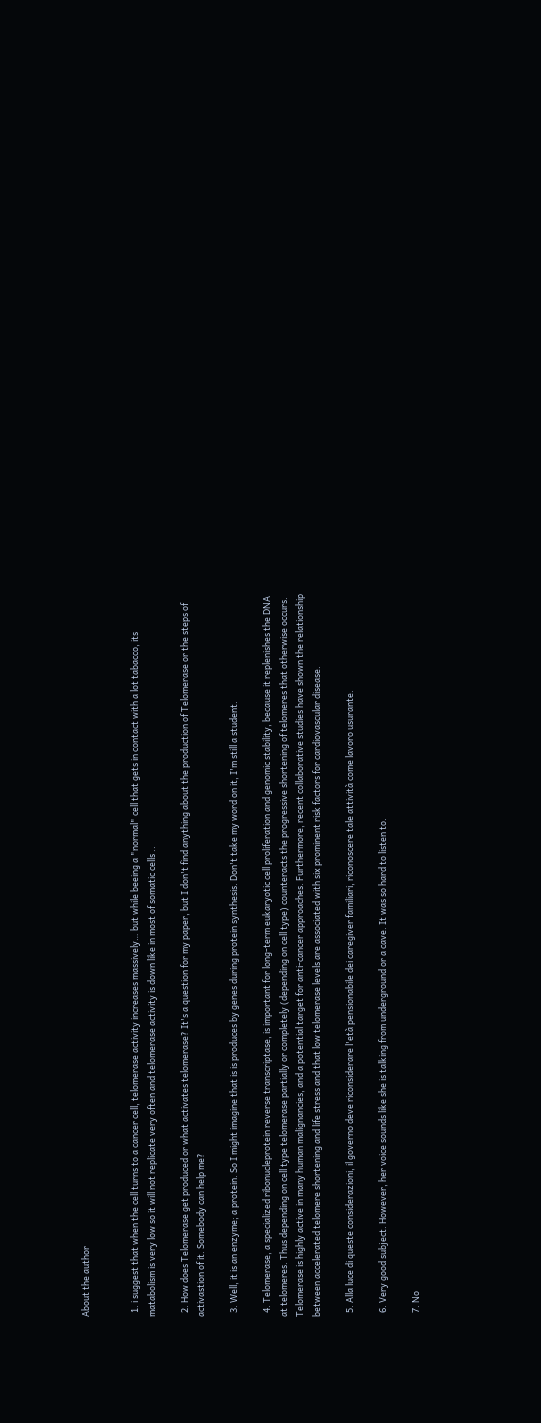About the author


  1. i suggest that when the cell turns to a cancer cell, telomerase activity increases massively… but while beeing a "normal" cell that gets in contact with a lot tabacco, its matabolism is very low so it will not replicate very often and telomerase activity is down like in most of somatic cells ..

  2. How does Telomerase get produced or what activates telomerase? It's a question for my paper, but I don't find anything about the production of Telomerase or the steps of activastion of it. Somebody can help me?

  3. Well, it is an enzyme; a protein. So I might imagine that is is produces by genes during protein synthesis. Don't take my word on it, I'm still a student.

  4. Telomerase, a specialized ribonucleprotein reverse transcriptase, is important for long-term eukaryotic cell proliferation and genomic stability, because it replenishes the DNA at telomeres. Thus depending on cell type telomerase partially or completely (depending on cell type) counteracts the progressive shortening of telomeres that otherwise occurs. Telomerase is highly active in many human malignancies, and a potential target for anti-cancer approaches. Furthermore, recent collaborative studies have shown the relationship between accelerated telomere shortening and life stress and that low telomerase levels are associated with six prominent risk factors for cardiovascular disease.

  5. Alla luce di queste considerazioni, il governo deve riconsiderare l'età pensionabile dei caregiver familiari, riconoscere tale attività come lavoro usurante.

  6. Very good subject. However, her voice sounds like she is talking from underground or a cave. It was so hard to listen to.

  7. No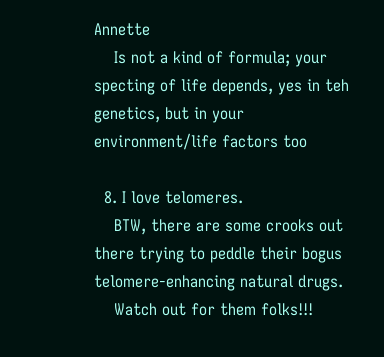Annette
    Is not a kind of formula; your specting of life depends, yes in teh genetics, but in your environment/life factors too

  8. I love telomeres.
    BTW, there are some crooks out there trying to peddle their bogus telomere-enhancing natural drugs.
    Watch out for them folks!!!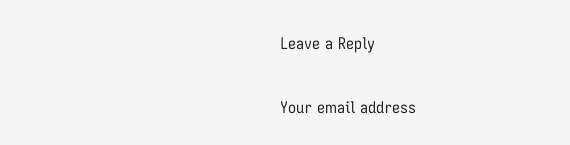Leave a Reply

Your email address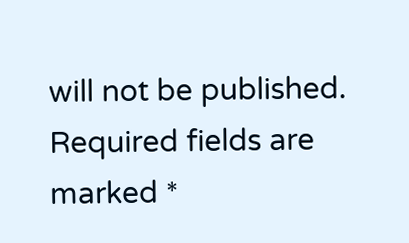will not be published. Required fields are marked *